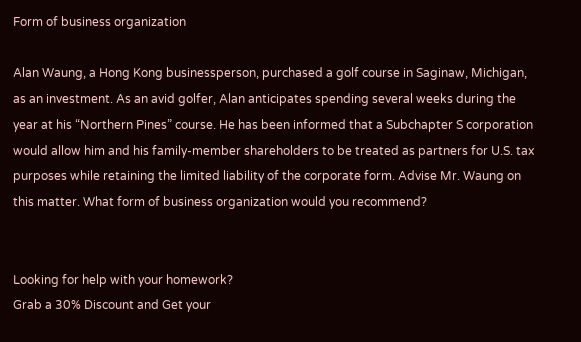Form of business organization

Alan Waung, a Hong Kong businessperson, purchased a golf course in Saginaw, Michigan, as an investment. As an avid golfer, Alan anticipates spending several weeks during the year at his “Northern Pines” course. He has been informed that a Subchapter S corporation would allow him and his family-member shareholders to be treated as partners for U.S. tax purposes while retaining the limited liability of the corporate form. Advise Mr. Waung on this matter. What form of business organization would you recommend?


Looking for help with your homework?
Grab a 30% Discount and Get your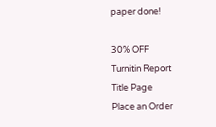paper done!

30% OFF
Turnitin Report
Title Page
Place an Order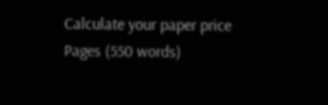Calculate your paper price
Pages (550 words)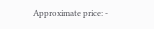Approximate price: -